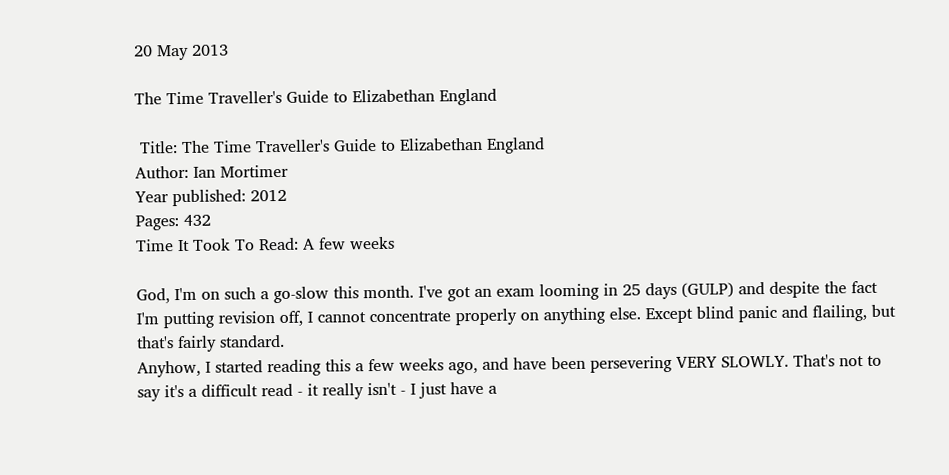20 May 2013

The Time Traveller's Guide to Elizabethan England

 Title: The Time Traveller's Guide to Elizabethan England
Author: Ian Mortimer
Year published: 2012
Pages: 432
Time It Took To Read: A few weeks

God, I'm on such a go-slow this month. I've got an exam looming in 25 days (GULP) and despite the fact I'm putting revision off, I cannot concentrate properly on anything else. Except blind panic and flailing, but that's fairly standard.
Anyhow, I started reading this a few weeks ago, and have been persevering VERY SLOWLY. That's not to say it's a difficult read - it really isn't - I just have a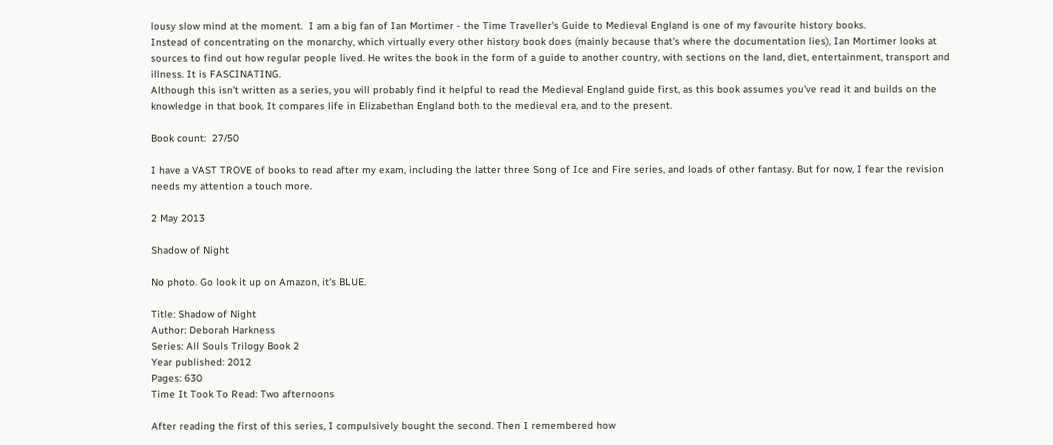lousy slow mind at the moment.  I am a big fan of Ian Mortimer - the Time Traveller's Guide to Medieval England is one of my favourite history books.
Instead of concentrating on the monarchy, which virtually every other history book does (mainly because that's where the documentation lies), Ian Mortimer looks at sources to find out how regular people lived. He writes the book in the form of a guide to another country, with sections on the land, diet, entertainment, transport and illness. It is FASCINATING.
Although this isn't written as a series, you will probably find it helpful to read the Medieval England guide first, as this book assumes you've read it and builds on the knowledge in that book. It compares life in Elizabethan England both to the medieval era, and to the present.

Book count:  27/50

I have a VAST TROVE of books to read after my exam, including the latter three Song of Ice and Fire series, and loads of other fantasy. But for now, I fear the revision needs my attention a touch more.

2 May 2013

Shadow of Night

No photo. Go look it up on Amazon, it's BLUE.

Title: Shadow of Night
Author: Deborah Harkness
Series: All Souls Trilogy Book 2
Year published: 2012
Pages: 630
Time It Took To Read: Two afternoons

After reading the first of this series, I compulsively bought the second. Then I remembered how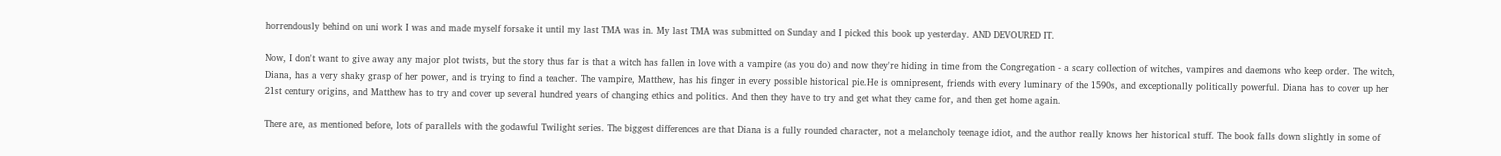horrendously behind on uni work I was and made myself forsake it until my last TMA was in. My last TMA was submitted on Sunday and I picked this book up yesterday. AND DEVOURED IT.

Now, I don't want to give away any major plot twists, but the story thus far is that a witch has fallen in love with a vampire (as you do) and now they're hiding in time from the Congregation - a scary collection of witches, vampires and daemons who keep order. The witch, Diana, has a very shaky grasp of her power, and is trying to find a teacher. The vampire, Matthew, has his finger in every possible historical pie.He is omnipresent, friends with every luminary of the 1590s, and exceptionally politically powerful. Diana has to cover up her 21st century origins, and Matthew has to try and cover up several hundred years of changing ethics and politics. And then they have to try and get what they came for, and then get home again.

There are, as mentioned before, lots of parallels with the godawful Twilight series. The biggest differences are that Diana is a fully rounded character, not a melancholy teenage idiot, and the author really knows her historical stuff. The book falls down slightly in some of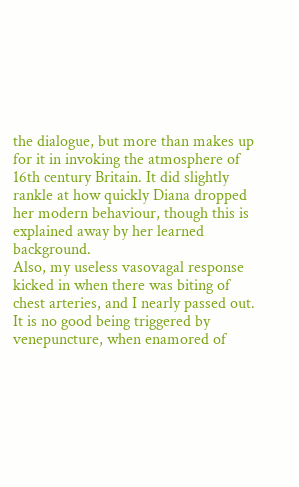the dialogue, but more than makes up for it in invoking the atmosphere of 16th century Britain. It did slightly rankle at how quickly Diana dropped her modern behaviour, though this is explained away by her learned background.
Also, my useless vasovagal response kicked in when there was biting of chest arteries, and I nearly passed out. It is no good being triggered by venepuncture, when enamored of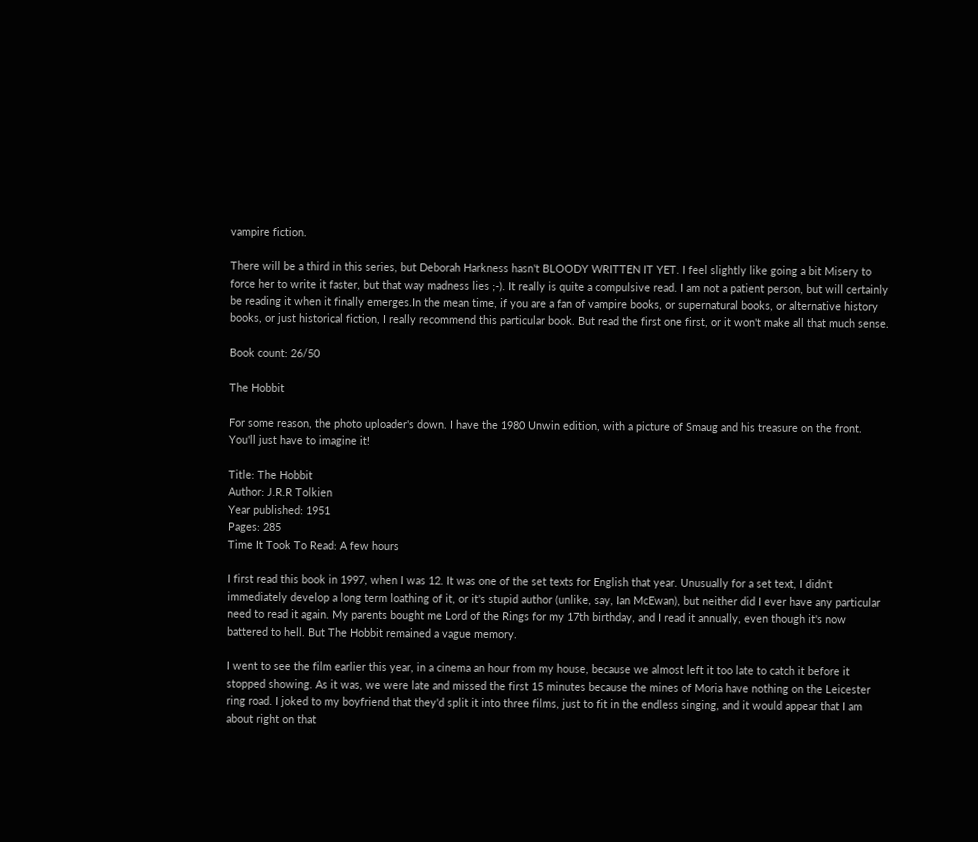vampire fiction.

There will be a third in this series, but Deborah Harkness hasn't BLOODY WRITTEN IT YET. I feel slightly like going a bit Misery to force her to write it faster, but that way madness lies ;-). It really is quite a compulsive read. I am not a patient person, but will certainly be reading it when it finally emerges.In the mean time, if you are a fan of vampire books, or supernatural books, or alternative history books, or just historical fiction, I really recommend this particular book. But read the first one first, or it won't make all that much sense.

Book count: 26/50

The Hobbit

For some reason, the photo uploader's down. I have the 1980 Unwin edition, with a picture of Smaug and his treasure on the front. You'll just have to imagine it!

Title: The Hobbit
Author: J.R.R Tolkien
Year published: 1951
Pages: 285
Time It Took To Read: A few hours

I first read this book in 1997, when I was 12. It was one of the set texts for English that year. Unusually for a set text, I didn't immediately develop a long term loathing of it, or it's stupid author (unlike, say, Ian McEwan), but neither did I ever have any particular need to read it again. My parents bought me Lord of the Rings for my 17th birthday, and I read it annually, even though it's now battered to hell. But The Hobbit remained a vague memory.

I went to see the film earlier this year, in a cinema an hour from my house, because we almost left it too late to catch it before it stopped showing. As it was, we were late and missed the first 15 minutes because the mines of Moria have nothing on the Leicester ring road. I joked to my boyfriend that they'd split it into three films, just to fit in the endless singing, and it would appear that I am about right on that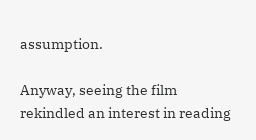assumption.

Anyway, seeing the film rekindled an interest in reading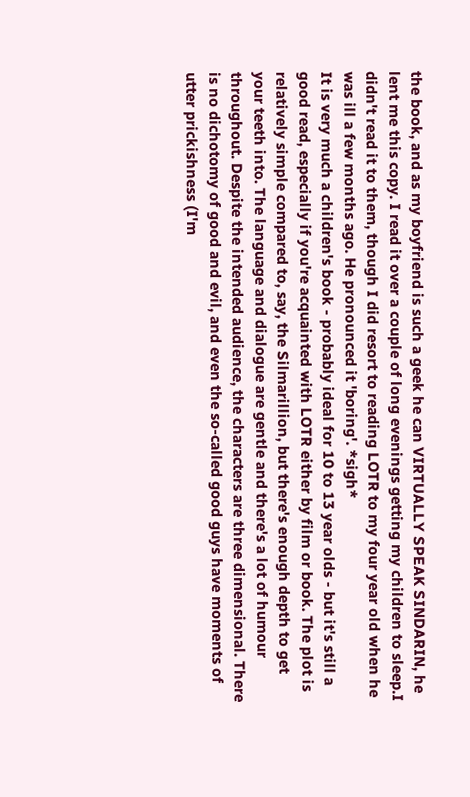the book, and as my boyfriend is such a geek he can VIRTUALLY SPEAK SINDARIN, he lent me this copy. I read it over a couple of long evenings getting my children to sleep.I didn't read it to them, though I did resort to reading LOTR to my four year old when he was ill a few months ago. He pronounced it 'boring'. *sigh*
It is very much a children's book - probably ideal for 10 to 13 year olds - but it's still a good read, especially if you're acquainted with LOTR either by film or book. The plot is relatively simple compared to, say, the Silmarillion, but there's enough depth to get your teeth into. The language and dialogue are gentle and there's a lot of humour throughout. Despite the intended audience, the characters are three dimensional. There is no dichotomy of good and evil, and even the so-called good guys have moments of utter prickishness (I'm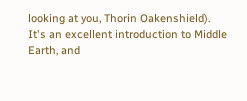looking at you, Thorin Oakenshield).
It's an excellent introduction to Middle Earth, and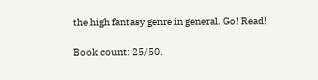the high fantasy genre in general. Go! Read!

Book count: 25/50.